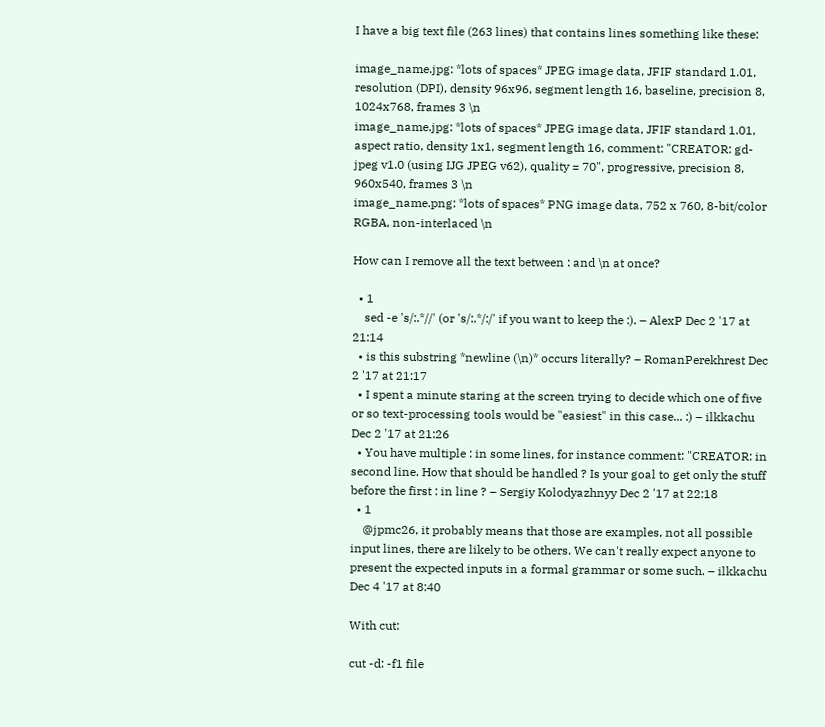I have a big text file (263 lines) that contains lines something like these:

image_name.jpg: *lots of spaces* JPEG image data, JFIF standard 1.01, resolution (DPI), density 96x96, segment length 16, baseline, precision 8, 1024x768, frames 3 \n
image_name.jpg: *lots of spaces* JPEG image data, JFIF standard 1.01, aspect ratio, density 1x1, segment length 16, comment: "CREATOR: gd-jpeg v1.0 (using IJG JPEG v62), quality = 70", progressive, precision 8, 960x540, frames 3 \n
image_name.png: *lots of spaces* PNG image data, 752 x 760, 8-bit/color RGBA, non-interlaced \n

How can I remove all the text between : and \n at once?

  • 1
    sed -e 's/:.*//' (or 's/:.*/:/' if you want to keep the :). – AlexP Dec 2 '17 at 21:14
  • is this substring *newline (\n)* occurs literally? – RomanPerekhrest Dec 2 '17 at 21:17
  • I spent a minute staring at the screen trying to decide which one of five or so text-processing tools would be "easiest" in this case... :) – ilkkachu Dec 2 '17 at 21:26
  • You have multiple : in some lines, for instance comment: "CREATOR: in second line. How that should be handled ? Is your goal to get only the stuff before the first : in line ? – Sergiy Kolodyazhnyy Dec 2 '17 at 22:18
  • 1
    @jpmc26, it probably means that those are examples, not all possible input lines, there are likely to be others. We can't really expect anyone to present the expected inputs in a formal grammar or some such. – ilkkachu Dec 4 '17 at 8:40

With cut:

cut -d: -f1 file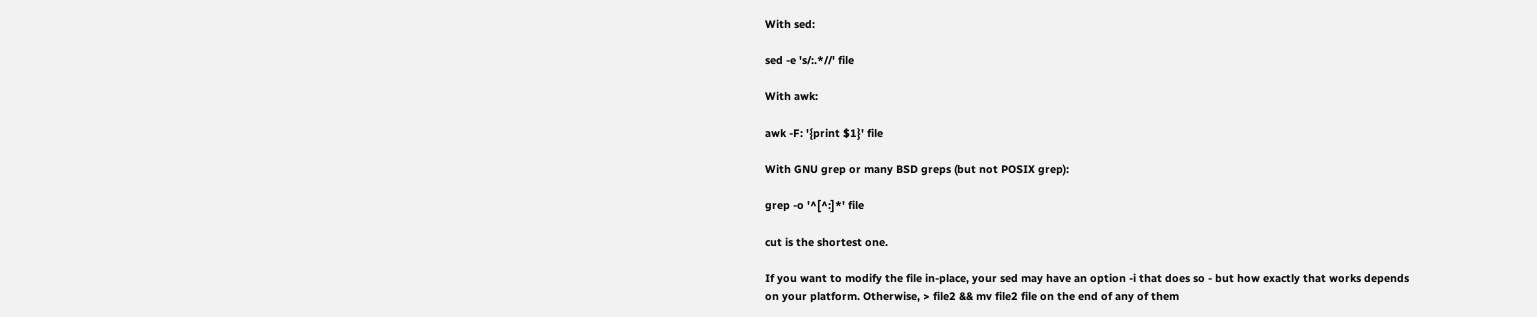With sed:

sed -e 's/:.*//' file

With awk:

awk -F: '{print $1}' file

With GNU grep or many BSD greps (but not POSIX grep):

grep -o '^[^:]*' file

cut is the shortest one.

If you want to modify the file in-place, your sed may have an option -i that does so - but how exactly that works depends on your platform. Otherwise, > file2 && mv file2 file on the end of any of them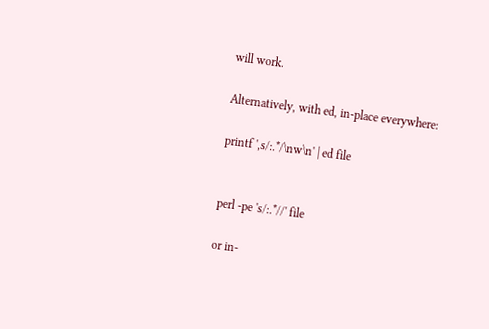will work.

Alternatively, with ed, in-place everywhere:

printf ',s/:.*/\nw\n' | ed file


perl -pe 's/:.*//' file

or in-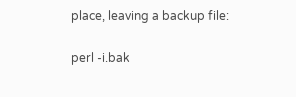place, leaving a backup file:

perl -i.bak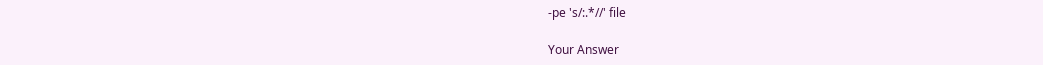-pe 's/:.*//' file

Your Answer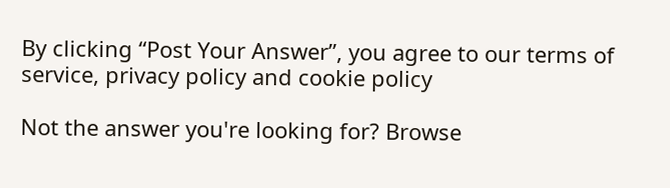By clicking “Post Your Answer”, you agree to our terms of service, privacy policy and cookie policy

Not the answer you're looking for? Browse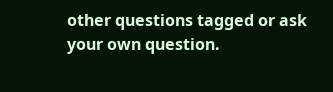other questions tagged or ask your own question.